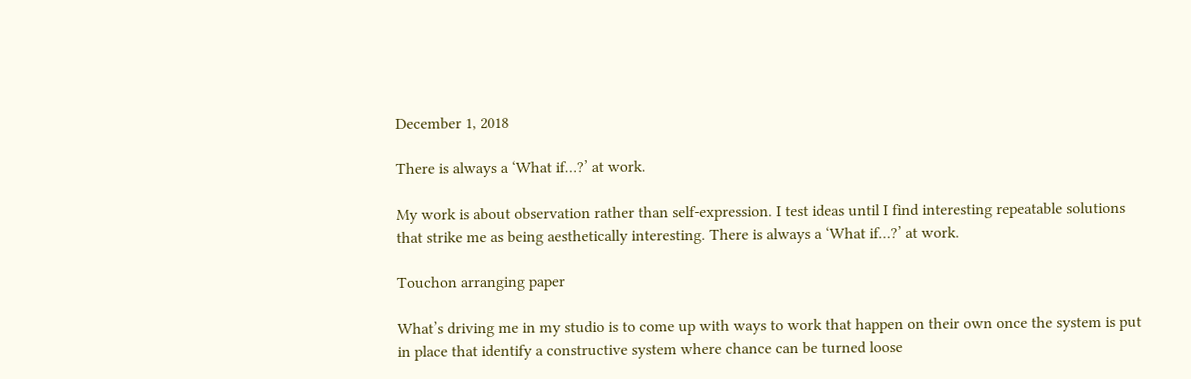December 1, 2018

There is always a ‘What if…?’ at work.

My work is about observation rather than self-expression. I test ideas until I find interesting repeatable solutions that strike me as being aesthetically interesting. There is always a ‘What if…?’ at work.

Touchon arranging paper

What’s driving me in my studio is to come up with ways to work that happen on their own once the system is put in place that identify a constructive system where chance can be turned loose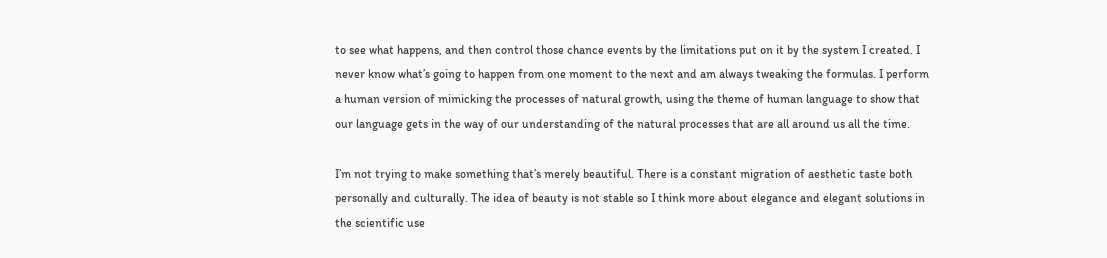to see what happens, and then control those chance events by the limitations put on it by the system I created. I never know what’s going to happen from one moment to the next and am always tweaking the formulas. I perform a human version of mimicking the processes of natural growth, using the theme of human language to show that our language gets in the way of our understanding of the natural processes that are all around us all the time.

I’m not trying to make something that’s merely beautiful. There is a constant migration of aesthetic taste both personally and culturally. The idea of beauty is not stable so I think more about elegance and elegant solutions in the scientific use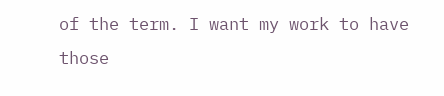of the term. I want my work to have
those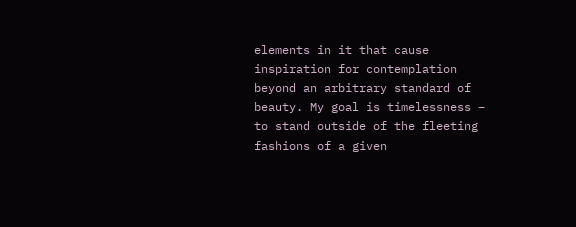elements in it that cause inspiration for contemplation beyond an arbitrary standard of beauty. My goal is timelessness – to stand outside of the fleeting fashions of a given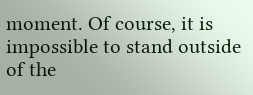moment. Of course, it is impossible to stand outside of the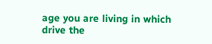age you are living in which drive the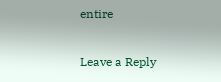entire

Leave a Reply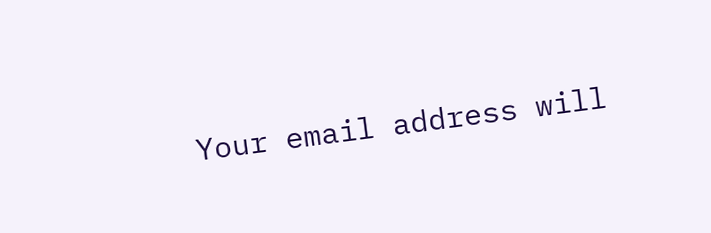Your email address will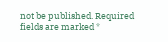not be published. Required fields are marked *